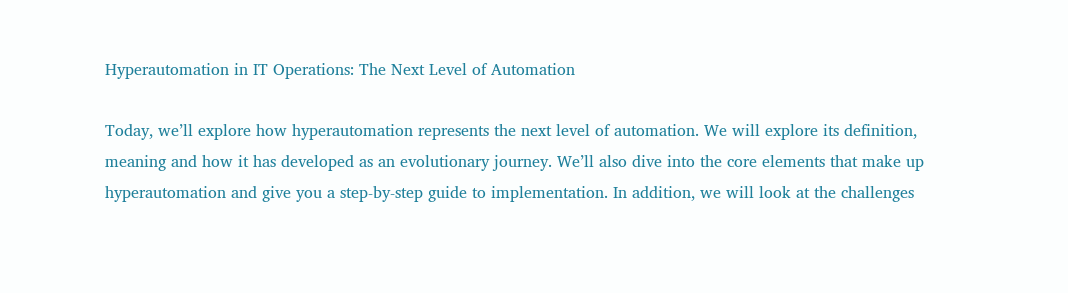Hyperautomation in IT Operations: The Next Level of Automation

Today, we’ll explore how hyperautomation represents the next level of automation. We will explore its definition, meaning and how it has developed as an evolutionary journey. We’ll also dive into the core elements that make up hyperautomation and give you a step-by-step guide to implementation. In addition, we will look at the challenges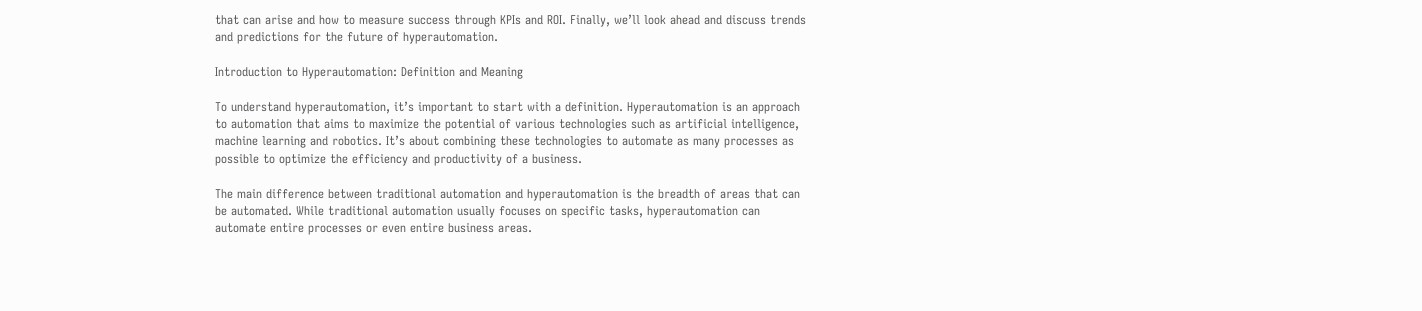that can arise and how to measure success through KPIs and ROI. Finally, we’ll look ahead and discuss trends and predictions for the future of hyperautomation.

Introduction to Hyperautomation: Definition and Meaning

To understand hyperautomation, it’s important to start with a definition. Hyperautomation is an approach to automation that aims to maximize the potential of various technologies such as artificial intelligence, machine learning and robotics. It’s about combining these technologies to automate as many processes as possible to optimize the efficiency and productivity of a business.

The main difference between traditional automation and hyperautomation is the breadth of areas that can be automated. While traditional automation usually focuses on specific tasks, hyperautomation can automate entire processes or even entire business areas.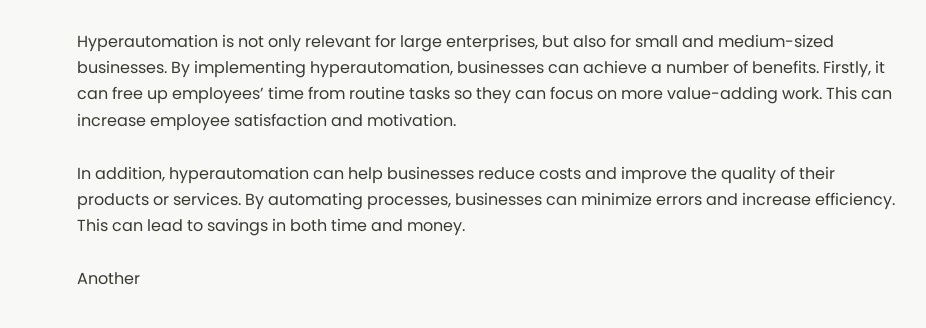Hyperautomation is not only relevant for large enterprises, but also for small and medium-sized businesses. By implementing hyperautomation, businesses can achieve a number of benefits. Firstly, it can free up employees’ time from routine tasks so they can focus on more value-adding work. This can increase employee satisfaction and motivation.

In addition, hyperautomation can help businesses reduce costs and improve the quality of their products or services. By automating processes, businesses can minimize errors and increase efficiency. This can lead to savings in both time and money.

Another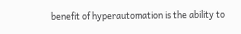benefit of hyperautomation is the ability to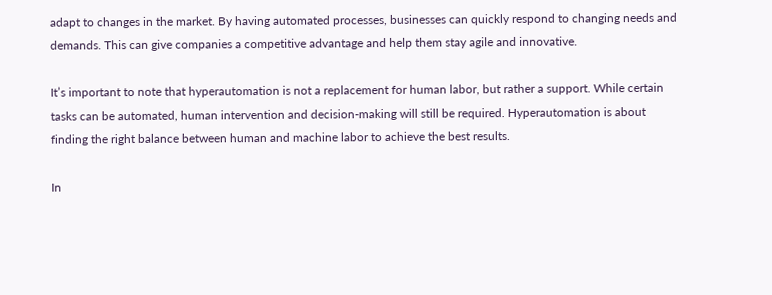adapt to changes in the market. By having automated processes, businesses can quickly respond to changing needs and demands. This can give companies a competitive advantage and help them stay agile and innovative.

It’s important to note that hyperautomation is not a replacement for human labor, but rather a support. While certain tasks can be automated, human intervention and decision-making will still be required. Hyperautomation is about finding the right balance between human and machine labor to achieve the best results.

In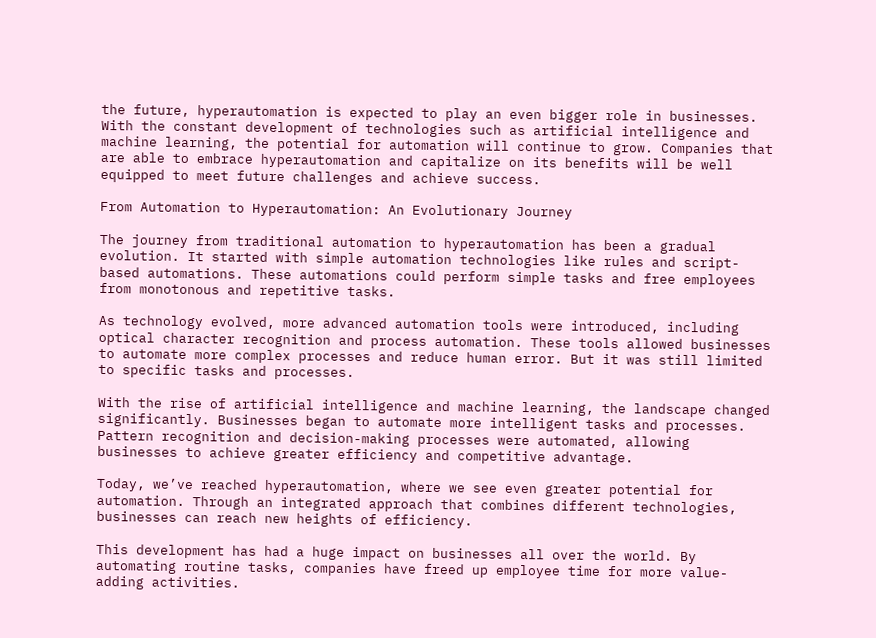the future, hyperautomation is expected to play an even bigger role in businesses. With the constant development of technologies such as artificial intelligence and machine learning, the potential for automation will continue to grow. Companies that are able to embrace hyperautomation and capitalize on its benefits will be well equipped to meet future challenges and achieve success.

From Automation to Hyperautomation: An Evolutionary Journey

The journey from traditional automation to hyperautomation has been a gradual evolution. It started with simple automation technologies like rules and script-based automations. These automations could perform simple tasks and free employees from monotonous and repetitive tasks.

As technology evolved, more advanced automation tools were introduced, including optical character recognition and process automation. These tools allowed businesses to automate more complex processes and reduce human error. But it was still limited to specific tasks and processes.

With the rise of artificial intelligence and machine learning, the landscape changed significantly. Businesses began to automate more intelligent tasks and processes. Pattern recognition and decision-making processes were automated, allowing businesses to achieve greater efficiency and competitive advantage.

Today, we’ve reached hyperautomation, where we see even greater potential for automation. Through an integrated approach that combines different technologies, businesses can reach new heights of efficiency.

This development has had a huge impact on businesses all over the world. By automating routine tasks, companies have freed up employee time for more value-adding activities.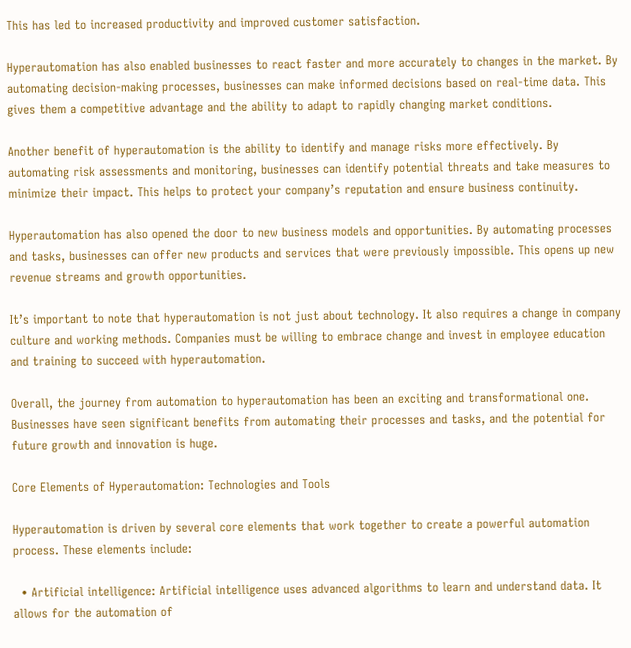This has led to increased productivity and improved customer satisfaction.

Hyperautomation has also enabled businesses to react faster and more accurately to changes in the market. By automating decision-making processes, businesses can make informed decisions based on real-time data. This gives them a competitive advantage and the ability to adapt to rapidly changing market conditions.

Another benefit of hyperautomation is the ability to identify and manage risks more effectively. By automating risk assessments and monitoring, businesses can identify potential threats and take measures to minimize their impact. This helps to protect your company’s reputation and ensure business continuity.

Hyperautomation has also opened the door to new business models and opportunities. By automating processes and tasks, businesses can offer new products and services that were previously impossible. This opens up new revenue streams and growth opportunities.

It’s important to note that hyperautomation is not just about technology. It also requires a change in company culture and working methods. Companies must be willing to embrace change and invest in employee education and training to succeed with hyperautomation.

Overall, the journey from automation to hyperautomation has been an exciting and transformational one. Businesses have seen significant benefits from automating their processes and tasks, and the potential for future growth and innovation is huge.

Core Elements of Hyperautomation: Technologies and Tools

Hyperautomation is driven by several core elements that work together to create a powerful automation process. These elements include:

  • Artificial intelligence: Artificial intelligence uses advanced algorithms to learn and understand data. It allows for the automation of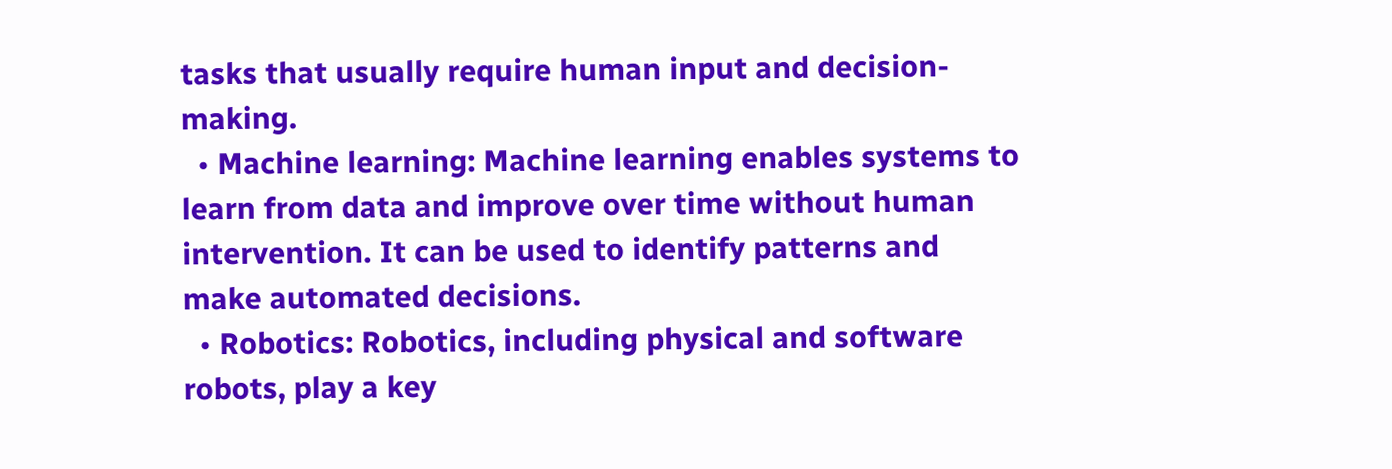tasks that usually require human input and decision-making.
  • Machine learning: Machine learning enables systems to learn from data and improve over time without human intervention. It can be used to identify patterns and make automated decisions.
  • Robotics: Robotics, including physical and software robots, play a key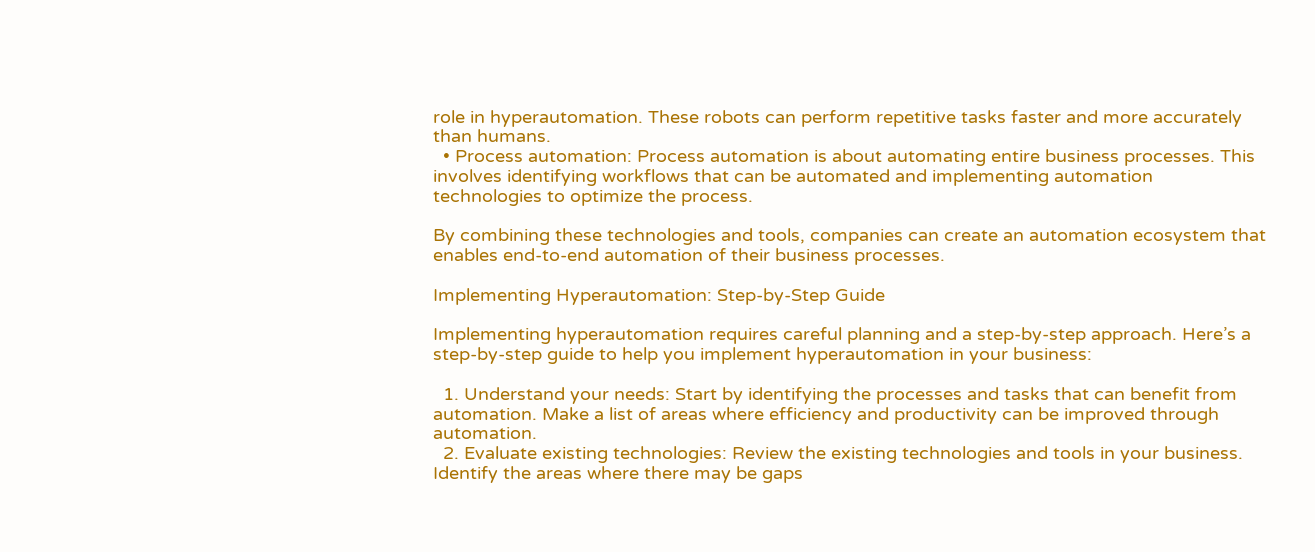role in hyperautomation. These robots can perform repetitive tasks faster and more accurately than humans.
  • Process automation: Process automation is about automating entire business processes. This involves identifying workflows that can be automated and implementing automation technologies to optimize the process.

By combining these technologies and tools, companies can create an automation ecosystem that enables end-to-end automation of their business processes.

Implementing Hyperautomation: Step-by-Step Guide

Implementing hyperautomation requires careful planning and a step-by-step approach. Here’s a step-by-step guide to help you implement hyperautomation in your business:

  1. Understand your needs: Start by identifying the processes and tasks that can benefit from automation. Make a list of areas where efficiency and productivity can be improved through automation.
  2. Evaluate existing technologies: Review the existing technologies and tools in your business. Identify the areas where there may be gaps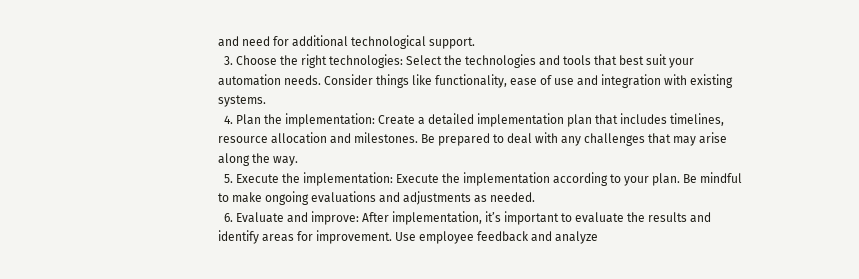and need for additional technological support.
  3. Choose the right technologies: Select the technologies and tools that best suit your automation needs. Consider things like functionality, ease of use and integration with existing systems.
  4. Plan the implementation: Create a detailed implementation plan that includes timelines, resource allocation and milestones. Be prepared to deal with any challenges that may arise along the way.
  5. Execute the implementation: Execute the implementation according to your plan. Be mindful to make ongoing evaluations and adjustments as needed.
  6. Evaluate and improve: After implementation, it’s important to evaluate the results and identify areas for improvement. Use employee feedback and analyze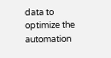data to optimize the automation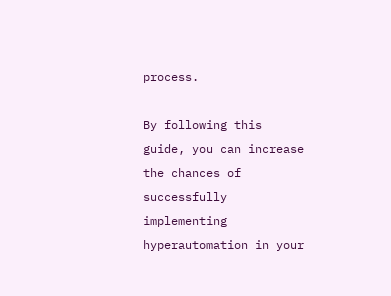process.

By following this guide, you can increase the chances of successfully implementing hyperautomation in your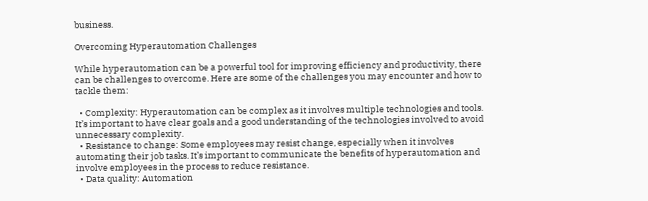business.

Overcoming Hyperautomation Challenges

While hyperautomation can be a powerful tool for improving efficiency and productivity, there can be challenges to overcome. Here are some of the challenges you may encounter and how to tackle them:

  • Complexity: Hyperautomation can be complex as it involves multiple technologies and tools. It’s important to have clear goals and a good understanding of the technologies involved to avoid unnecessary complexity.
  • Resistance to change: Some employees may resist change, especially when it involves automating their job tasks. It’s important to communicate the benefits of hyperautomation and involve employees in the process to reduce resistance.
  • Data quality: Automation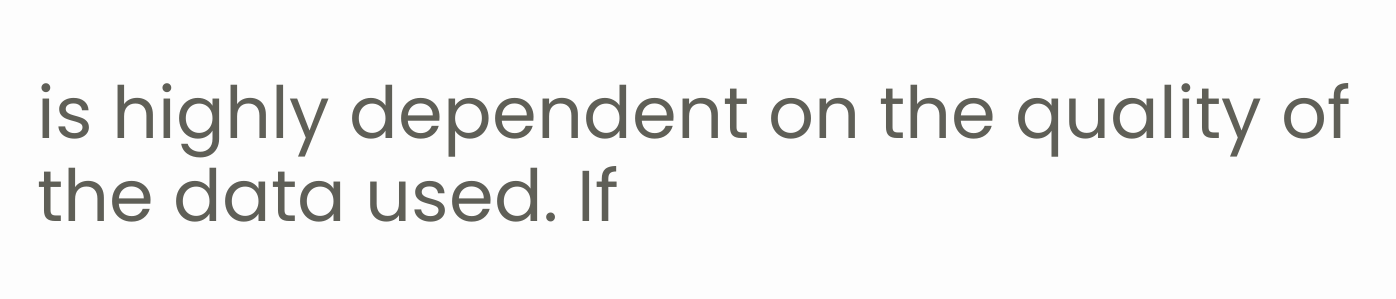is highly dependent on the quality of the data used. If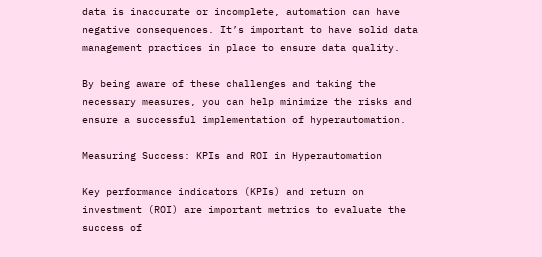data is inaccurate or incomplete, automation can have negative consequences. It’s important to have solid data management practices in place to ensure data quality.

By being aware of these challenges and taking the necessary measures, you can help minimize the risks and ensure a successful implementation of hyperautomation.

Measuring Success: KPIs and ROI in Hyperautomation

Key performance indicators (KPIs) and return on investment (ROI) are important metrics to evaluate the success of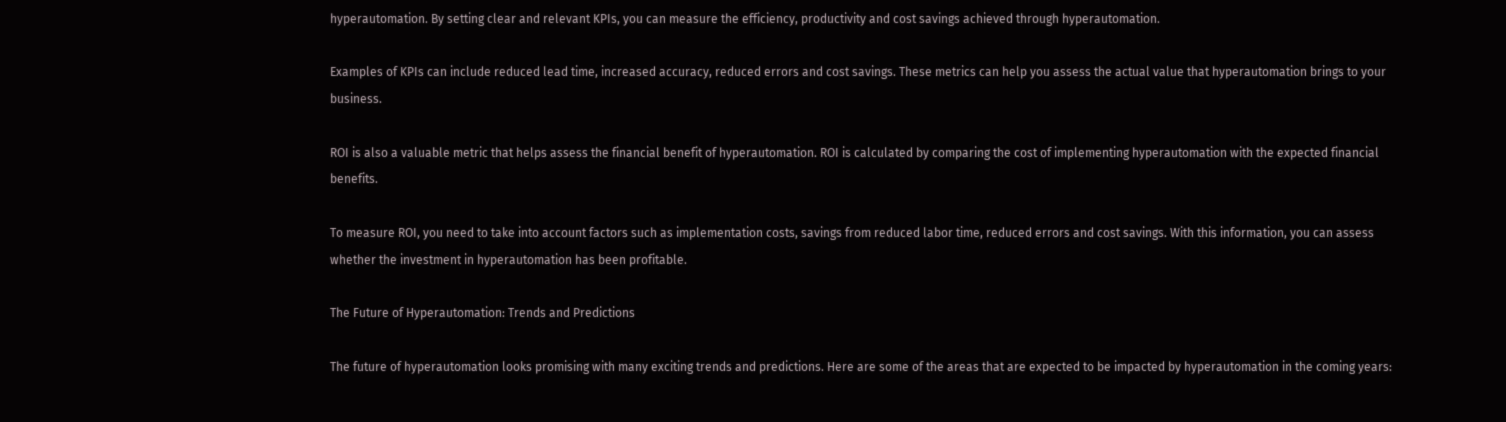hyperautomation. By setting clear and relevant KPIs, you can measure the efficiency, productivity and cost savings achieved through hyperautomation.

Examples of KPIs can include reduced lead time, increased accuracy, reduced errors and cost savings. These metrics can help you assess the actual value that hyperautomation brings to your business.

ROI is also a valuable metric that helps assess the financial benefit of hyperautomation. ROI is calculated by comparing the cost of implementing hyperautomation with the expected financial benefits.

To measure ROI, you need to take into account factors such as implementation costs, savings from reduced labor time, reduced errors and cost savings. With this information, you can assess whether the investment in hyperautomation has been profitable.

The Future of Hyperautomation: Trends and Predictions

The future of hyperautomation looks promising with many exciting trends and predictions. Here are some of the areas that are expected to be impacted by hyperautomation in the coming years: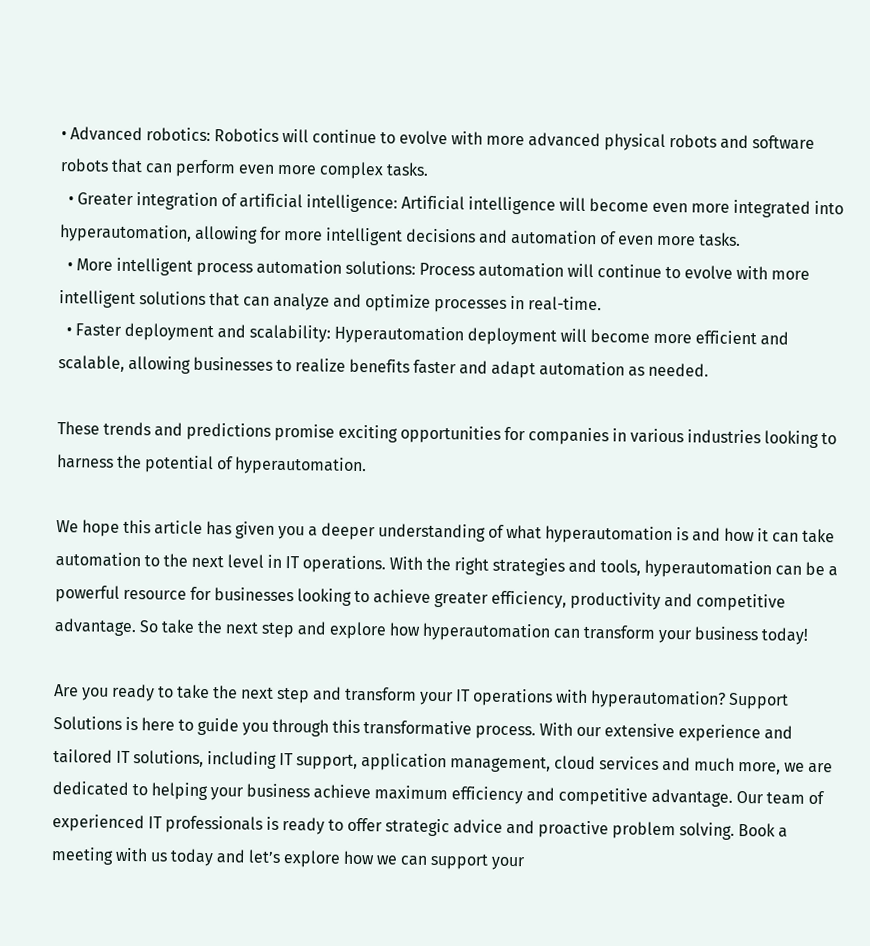• Advanced robotics: Robotics will continue to evolve with more advanced physical robots and software robots that can perform even more complex tasks.
  • Greater integration of artificial intelligence: Artificial intelligence will become even more integrated into hyperautomation, allowing for more intelligent decisions and automation of even more tasks.
  • More intelligent process automation solutions: Process automation will continue to evolve with more intelligent solutions that can analyze and optimize processes in real-time.
  • Faster deployment and scalability: Hyperautomation deployment will become more efficient and scalable, allowing businesses to realize benefits faster and adapt automation as needed.

These trends and predictions promise exciting opportunities for companies in various industries looking to harness the potential of hyperautomation.

We hope this article has given you a deeper understanding of what hyperautomation is and how it can take automation to the next level in IT operations. With the right strategies and tools, hyperautomation can be a powerful resource for businesses looking to achieve greater efficiency, productivity and competitive advantage. So take the next step and explore how hyperautomation can transform your business today!

Are you ready to take the next step and transform your IT operations with hyperautomation? Support Solutions is here to guide you through this transformative process. With our extensive experience and tailored IT solutions, including IT support, application management, cloud services and much more, we are dedicated to helping your business achieve maximum efficiency and competitive advantage. Our team of experienced IT professionals is ready to offer strategic advice and proactive problem solving. Book a meeting with us today and let’s explore how we can support your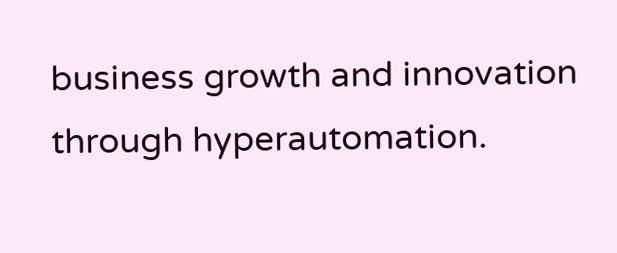business growth and innovation through hyperautomation.